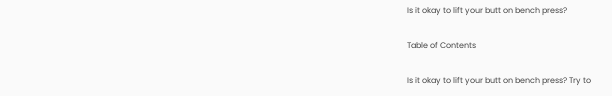Is it okay to lift your butt on bench press?

Table of Contents

Is it okay to lift your butt on bench press? Try to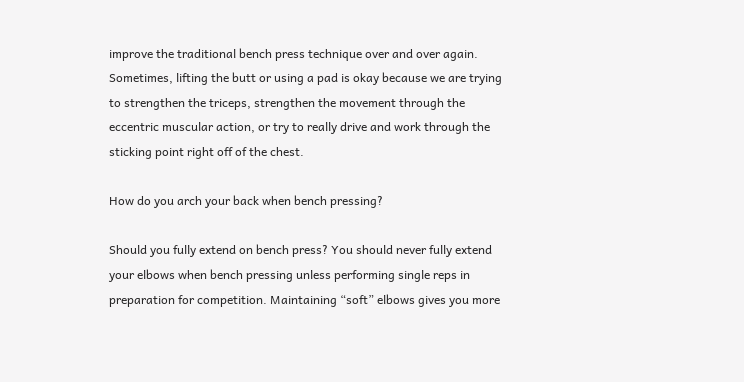improve the traditional bench press technique over and over again. Sometimes, lifting the butt or using a pad is okay because we are trying to strengthen the triceps, strengthen the movement through the eccentric muscular action, or try to really drive and work through the sticking point right off of the chest.

How do you arch your back when bench pressing?

Should you fully extend on bench press? You should never fully extend your elbows when bench pressing unless performing single reps in preparation for competition. Maintaining “soft” elbows gives you more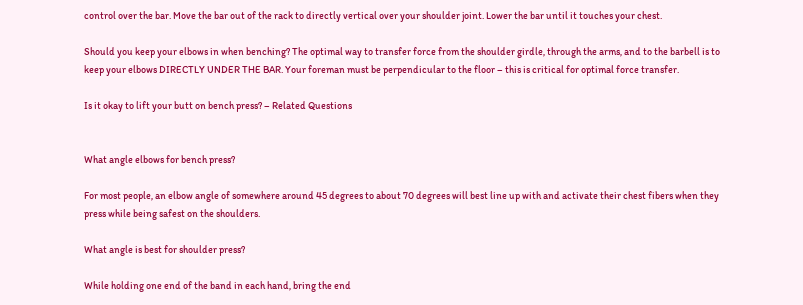control over the bar. Move the bar out of the rack to directly vertical over your shoulder joint. Lower the bar until it touches your chest.

Should you keep your elbows in when benching? The optimal way to transfer force from the shoulder girdle, through the arms, and to the barbell is to keep your elbows DIRECTLY UNDER THE BAR. Your foreman must be perpendicular to the floor – this is critical for optimal force transfer.

Is it okay to lift your butt on bench press? – Related Questions


What angle elbows for bench press?

For most people, an elbow angle of somewhere around 45 degrees to about 70 degrees will best line up with and activate their chest fibers when they press while being safest on the shoulders.

What angle is best for shoulder press?

While holding one end of the band in each hand, bring the end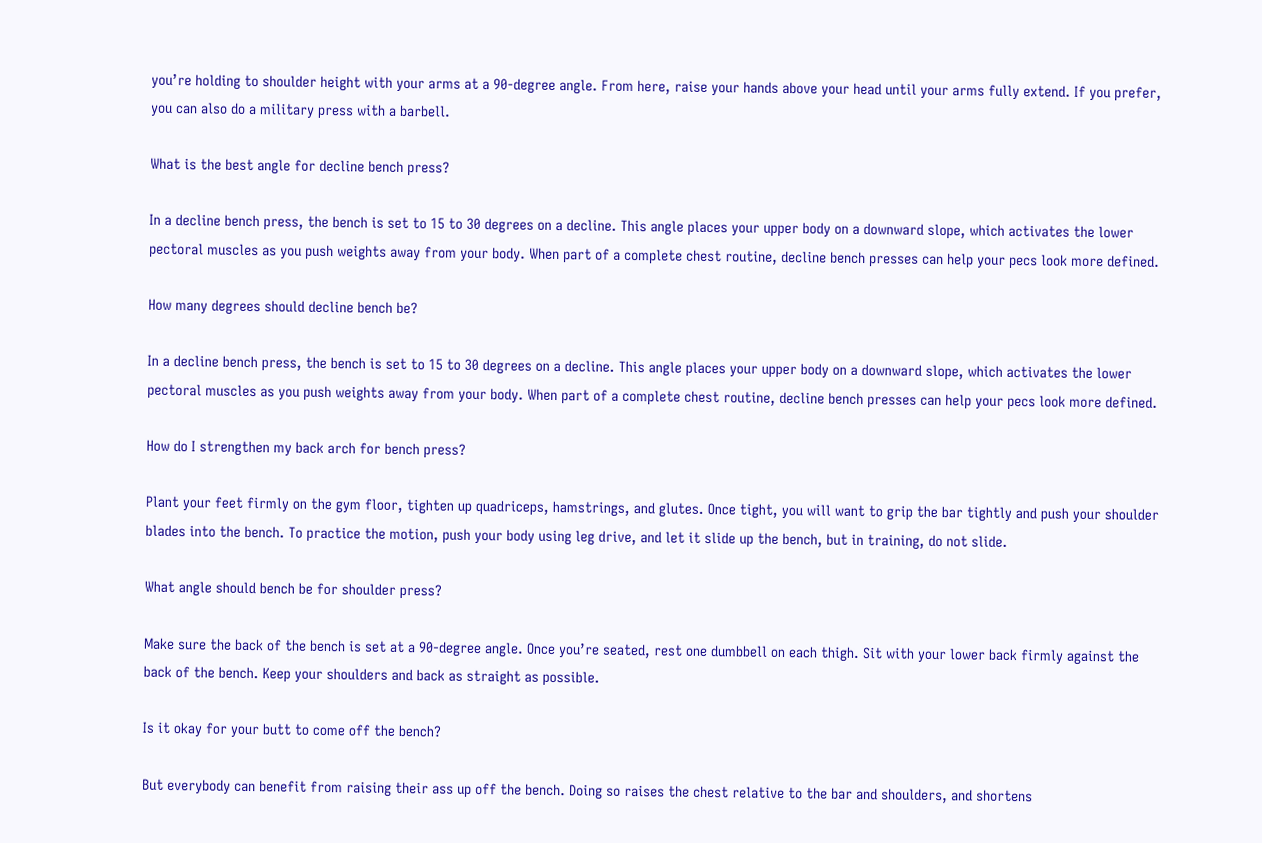you’re holding to shoulder height with your arms at a 90-degree angle. From here, raise your hands above your head until your arms fully extend. If you prefer, you can also do a military press with a barbell.

What is the best angle for decline bench press?

In a decline bench press, the bench is set to 15 to 30 degrees on a decline. This angle places your upper body on a downward slope, which activates the lower pectoral muscles as you push weights away from your body. When part of a complete chest routine, decline bench presses can help your pecs look more defined.

How many degrees should decline bench be?

In a decline bench press, the bench is set to 15 to 30 degrees on a decline. This angle places your upper body on a downward slope, which activates the lower pectoral muscles as you push weights away from your body. When part of a complete chest routine, decline bench presses can help your pecs look more defined.

How do I strengthen my back arch for bench press?

Plant your feet firmly on the gym floor, tighten up quadriceps, hamstrings, and glutes. Once tight, you will want to grip the bar tightly and push your shoulder blades into the bench. To practice the motion, push your body using leg drive, and let it slide up the bench, but in training, do not slide.

What angle should bench be for shoulder press?

Make sure the back of the bench is set at a 90-degree angle. Once you’re seated, rest one dumbbell on each thigh. Sit with your lower back firmly against the back of the bench. Keep your shoulders and back as straight as possible.

Is it okay for your butt to come off the bench?

But everybody can benefit from raising their ass up off the bench. Doing so raises the chest relative to the bar and shoulders, and shortens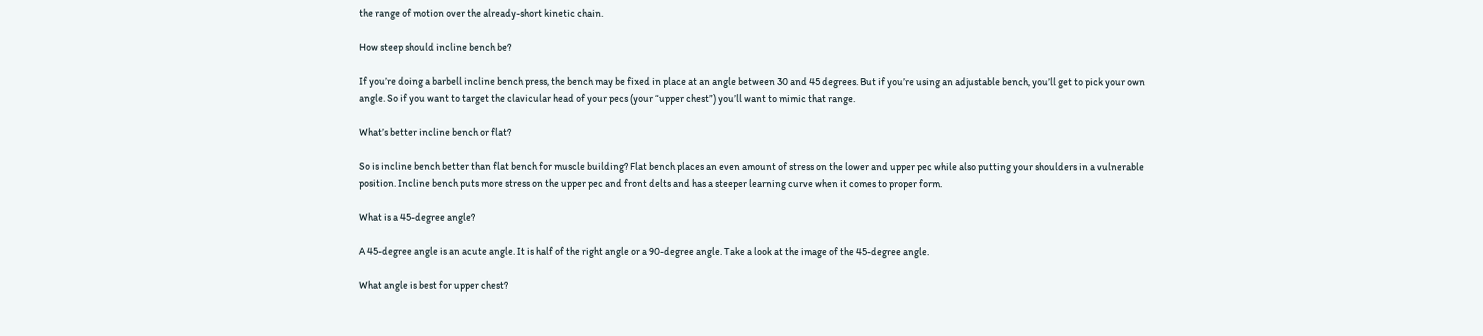the range of motion over the already-short kinetic chain.

How steep should incline bench be?

If you’re doing a barbell incline bench press, the bench may be fixed in place at an angle between 30 and 45 degrees. But if you’re using an adjustable bench, you’ll get to pick your own angle. So if you want to target the clavicular head of your pecs (your “upper chest”) you’ll want to mimic that range.

What’s better incline bench or flat?

So is incline bench better than flat bench for muscle building? Flat bench places an even amount of stress on the lower and upper pec while also putting your shoulders in a vulnerable position. Incline bench puts more stress on the upper pec and front delts and has a steeper learning curve when it comes to proper form.

What is a 45-degree angle?

A 45-degree angle is an acute angle. It is half of the right angle or a 90-degree angle. Take a look at the image of the 45-degree angle.

What angle is best for upper chest?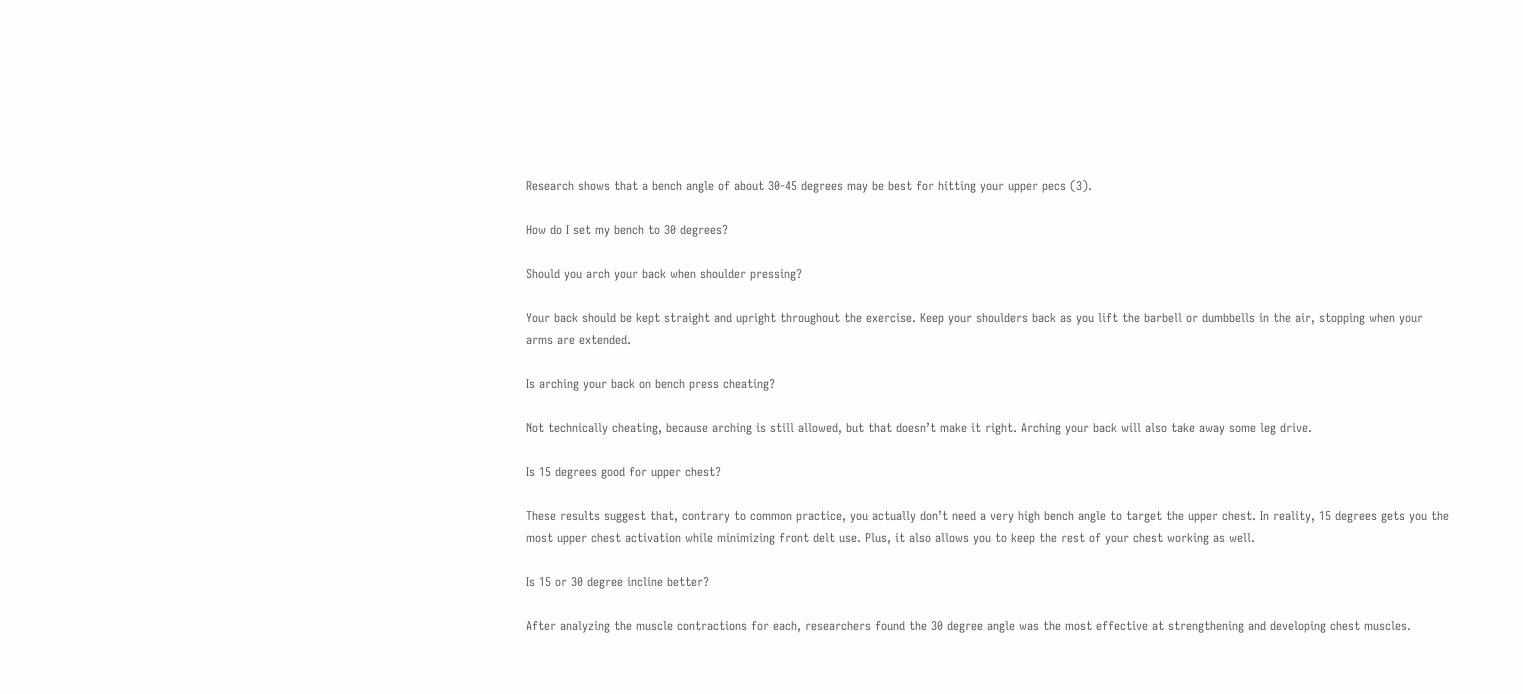Research shows that a bench angle of about 30-45 degrees may be best for hitting your upper pecs (3).

How do I set my bench to 30 degrees?

Should you arch your back when shoulder pressing?

Your back should be kept straight and upright throughout the exercise. Keep your shoulders back as you lift the barbell or dumbbells in the air, stopping when your arms are extended.

Is arching your back on bench press cheating?

Not technically cheating, because arching is still allowed, but that doesn’t make it right. Arching your back will also take away some leg drive.

Is 15 degrees good for upper chest?

These results suggest that, contrary to common practice, you actually don’t need a very high bench angle to target the upper chest. In reality, 15 degrees gets you the most upper chest activation while minimizing front delt use. Plus, it also allows you to keep the rest of your chest working as well.

Is 15 or 30 degree incline better?

After analyzing the muscle contractions for each, researchers found the 30 degree angle was the most effective at strengthening and developing chest muscles.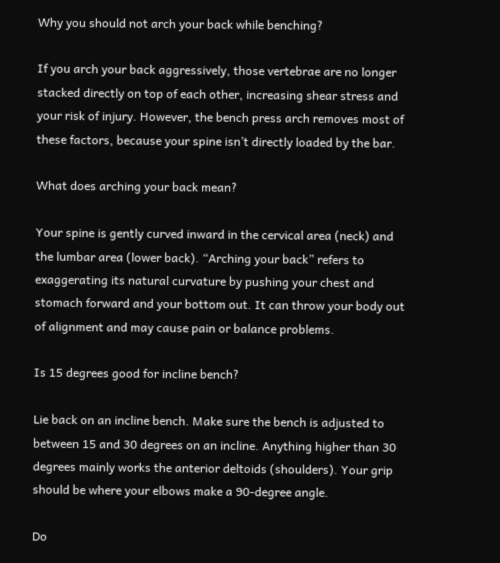Why you should not arch your back while benching?

If you arch your back aggressively, those vertebrae are no longer stacked directly on top of each other, increasing shear stress and your risk of injury. However, the bench press arch removes most of these factors, because your spine isn’t directly loaded by the bar.

What does arching your back mean?

Your spine is gently curved inward in the cervical area (neck) and the lumbar area (lower back). “Arching your back” refers to exaggerating its natural curvature by pushing your chest and stomach forward and your bottom out. It can throw your body out of alignment and may cause pain or balance problems.

Is 15 degrees good for incline bench?

Lie back on an incline bench. Make sure the bench is adjusted to between 15 and 30 degrees on an incline. Anything higher than 30 degrees mainly works the anterior deltoids (shoulders). Your grip should be where your elbows make a 90-degree angle.

Do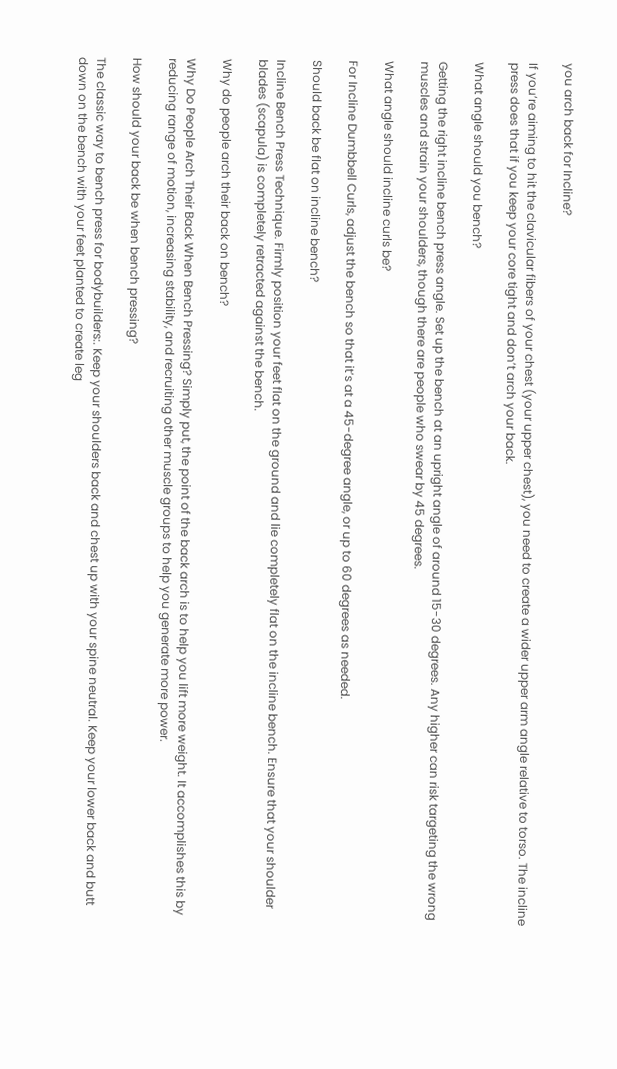you arch back for Incline?

If you’re aiming to hit the clavicular fibers of your chest (your upper chest), you need to create a wider upper arm angle relative to torso. The incline press does that if you keep your core tight and don’t arch your back.

What angle should you bench?

Getting the right incline bench press angle. Set up the bench at an upright angle of around 15-30 degrees. Any higher can risk targeting the wrong muscles and strain your shoulders, though there are people who swear by 45 degrees.

What angle should incline curls be?

For Incline Dumbbell Curls, adjust the bench so that it’s at a 45-degree angle, or up to 60 degrees as needed.

Should back be flat on incline bench?

Incline Bench Press Technique. Firmly position your feet flat on the ground and lie completely flat on the incline bench. Ensure that your shoulder blades (scapula) is completely retracted against the bench.

Why do people arch their back on bench?

Why Do People Arch Their Back When Bench Pressing? Simply put, the point of the back arch is to help you lift more weight. It accomplishes this by reducing range of motion, increasing stability, and recruiting other muscle groups to help you generate more power.

How should your back be when bench pressing?

The classic way to bench press for bodybuilders:. Keep your shoulders back and chest up with your spine neutral. Keep your lower back and butt down on the bench with your feet planted to create leg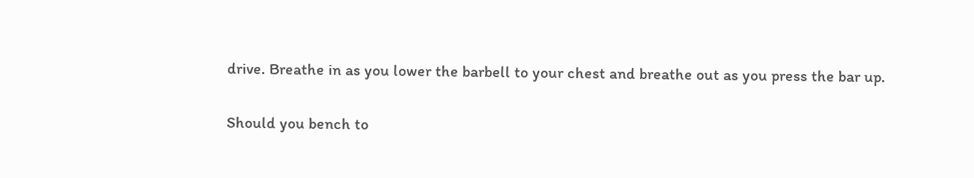drive. Breathe in as you lower the barbell to your chest and breathe out as you press the bar up.

Should you bench to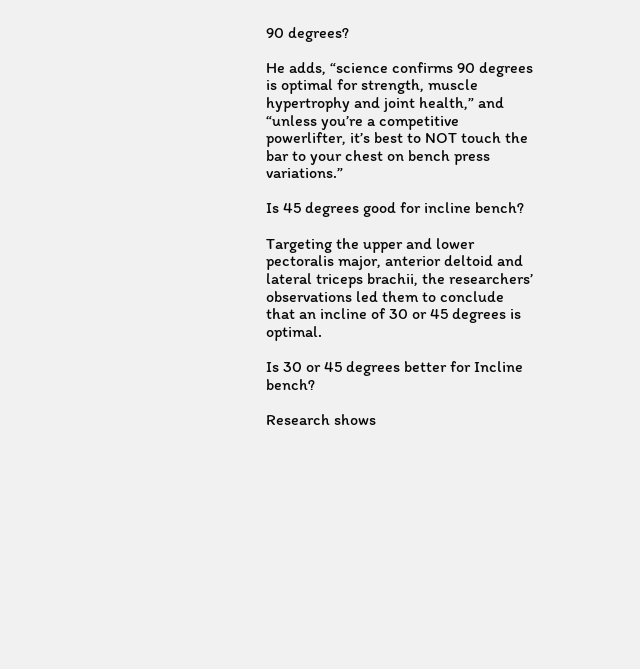90 degrees?

He adds, “science confirms 90 degrees is optimal for strength, muscle hypertrophy and joint health,” and “unless you’re a competitive powerlifter, it’s best to NOT touch the bar to your chest on bench press variations.”

Is 45 degrees good for incline bench?

Targeting the upper and lower pectoralis major, anterior deltoid and lateral triceps brachii, the researchers’ observations led them to conclude that an incline of 30 or 45 degrees is optimal.

Is 30 or 45 degrees better for Incline bench?

Research shows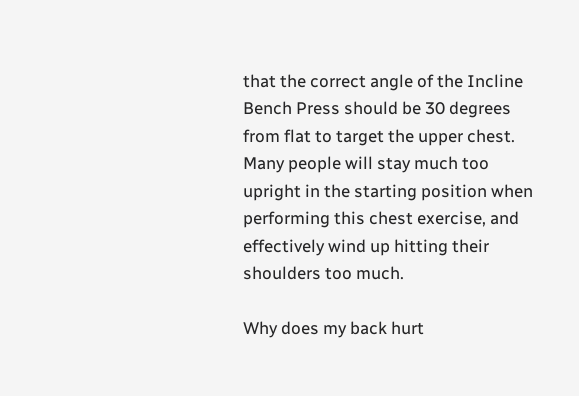that the correct angle of the Incline Bench Press should be 30 degrees from flat to target the upper chest. Many people will stay much too upright in the starting position when performing this chest exercise, and effectively wind up hitting their shoulders too much.

Why does my back hurt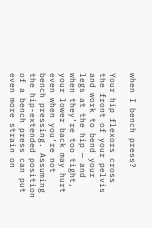when I bench press?

Your hip flexors cross the front of your pelvis and work to bend your legs at the hip — and when they’re too tight, your lower back may hurt even when you’re not bench pressing. Assuming the hip-extended position of a bench press can put even more strain on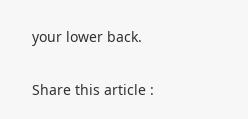your lower back.

Share this article :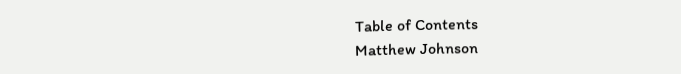Table of Contents
Matthew Johnson